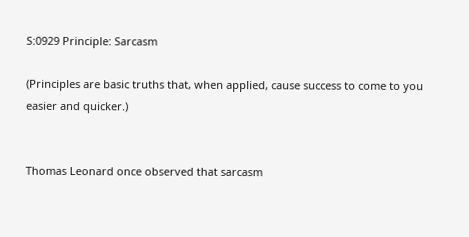S:0929 Principle: Sarcasm

(Principles are basic truths that, when applied, cause success to come to you easier and quicker.)


Thomas Leonard once observed that sarcasm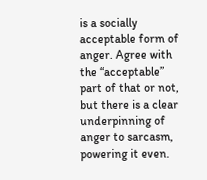is a socially acceptable form of anger. Agree with the “acceptable” part of that or not, but there is a clear underpinning of anger to sarcasm, powering it even.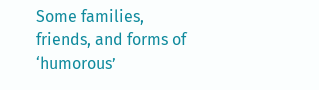Some families, friends, and forms of ‘humorous’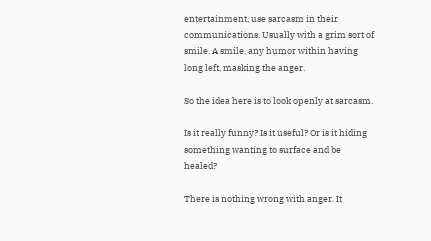entertainment, use sarcasm in their communications. Usually with a grim sort of smile. A smile, any humor within having long left, masking the anger.

So the idea here is to look openly at sarcasm.

Is it really funny? Is it useful? Or is it hiding something wanting to surface and be healed?

There is nothing wrong with anger. It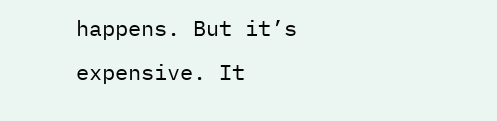happens. But it’s expensive. It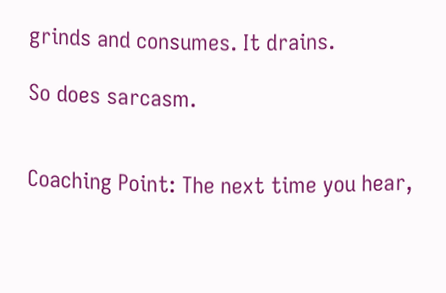grinds and consumes. It drains.

So does sarcasm.


Coaching Point: The next time you hear,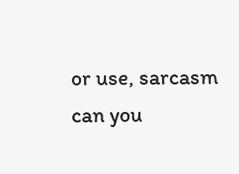or use, sarcasm can you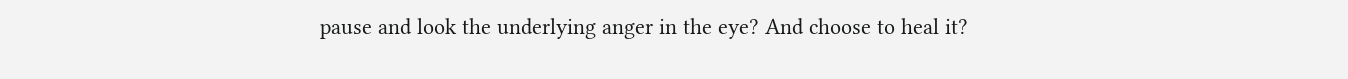pause and look the underlying anger in the eye? And choose to heal it?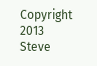Copyright 2013 Steve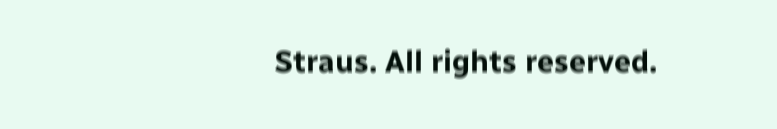Straus. All rights reserved.